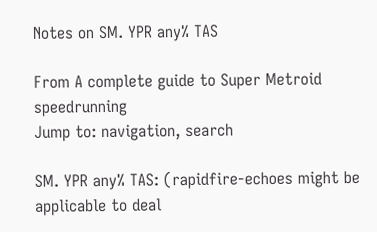Notes on SM. YPR any% TAS

From A complete guide to Super Metroid speedrunning
Jump to: navigation, search

SM. YPR any% TAS: (rapidfire-echoes might be applicable to deal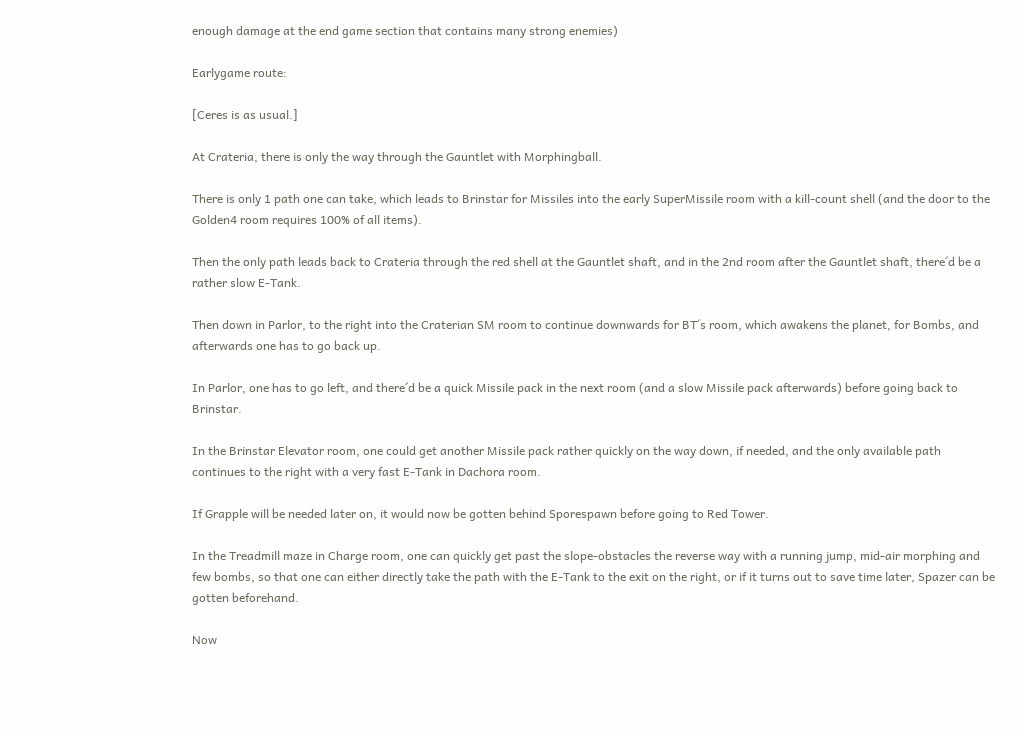enough damage at the end game section that contains many strong enemies)

Earlygame route:

[Ceres is as usual.]

At Crateria, there is only the way through the Gauntlet with Morphingball.

There is only 1 path one can take, which leads to Brinstar for Missiles into the early SuperMissile room with a kill-count shell (and the door to the Golden4 room requires 100% of all items).

Then the only path leads back to Crateria through the red shell at the Gauntlet shaft, and in the 2nd room after the Gauntlet shaft, there´d be a rather slow E-Tank.

Then down in Parlor, to the right into the Craterian SM room to continue downwards for BT´s room, which awakens the planet, for Bombs, and afterwards one has to go back up.

In Parlor, one has to go left, and there´d be a quick Missile pack in the next room (and a slow Missile pack afterwards) before going back to Brinstar.

In the Brinstar Elevator room, one could get another Missile pack rather quickly on the way down, if needed, and the only available path continues to the right with a very fast E-Tank in Dachora room.

If Grapple will be needed later on, it would now be gotten behind Sporespawn before going to Red Tower.

In the Treadmill maze in Charge room, one can quickly get past the slope-obstacles the reverse way with a running jump, mid-air morphing and few bombs, so that one can either directly take the path with the E-Tank to the exit on the right, or if it turns out to save time later, Spazer can be gotten beforehand.

Now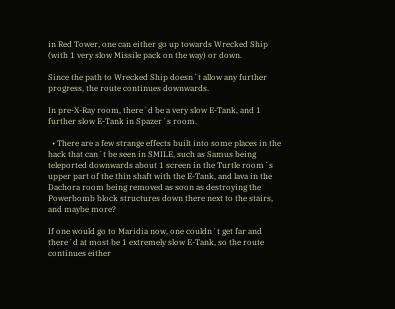in Red Tower, one can either go up towards Wrecked Ship (with 1 very slow Missile pack on the way) or down.

Since the path to Wrecked Ship doesn´t allow any further progress, the route continues downwards.

In pre-X-Ray room, there´d be a very slow E-Tank, and 1 further slow E-Tank in Spazer´s room.

  • There are a few strange effects built into some places in the hack that can´t be seen in SMILE, such as Samus being teleported downwards about 1 screen in the Turtle room´s upper part of the thin shaft with the E-Tank, and lava in the Dachora room being removed as soon as destroying the Powerbomb block structures down there next to the stairs, and maybe more?

If one would go to Maridia now, one couldn´t get far and there´d at most be 1 extremely slow E-Tank, so the route continues either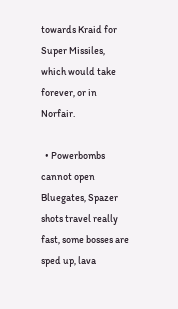towards Kraid for Super Missiles, which would take forever, or in Norfair.

  • Powerbombs cannot open Bluegates, Spazer shots travel really fast, some bosses are sped up, lava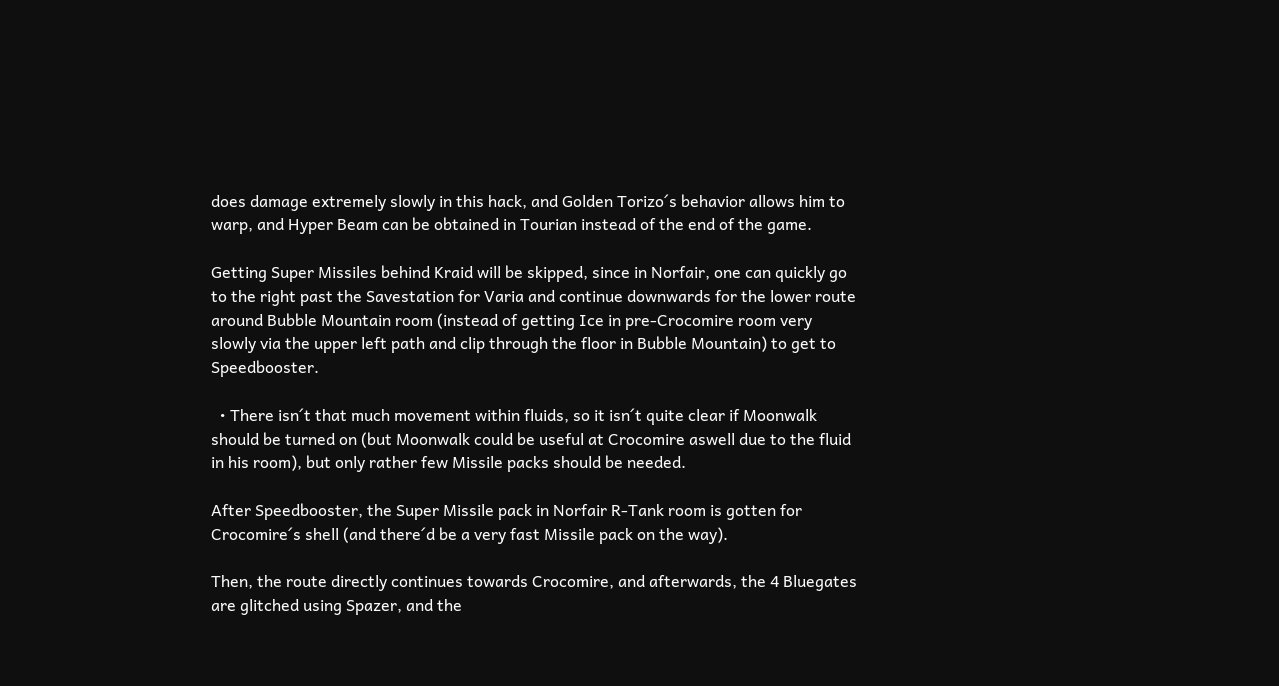does damage extremely slowly in this hack, and Golden Torizo´s behavior allows him to warp, and Hyper Beam can be obtained in Tourian instead of the end of the game.

Getting Super Missiles behind Kraid will be skipped, since in Norfair, one can quickly go to the right past the Savestation for Varia and continue downwards for the lower route around Bubble Mountain room (instead of getting Ice in pre-Crocomire room very slowly via the upper left path and clip through the floor in Bubble Mountain) to get to Speedbooster.

  • There isn´t that much movement within fluids, so it isn´t quite clear if Moonwalk should be turned on (but Moonwalk could be useful at Crocomire aswell due to the fluid in his room), but only rather few Missile packs should be needed.

After Speedbooster, the Super Missile pack in Norfair R-Tank room is gotten for Crocomire´s shell (and there´d be a very fast Missile pack on the way).

Then, the route directly continues towards Crocomire, and afterwards, the 4 Bluegates are glitched using Spazer, and the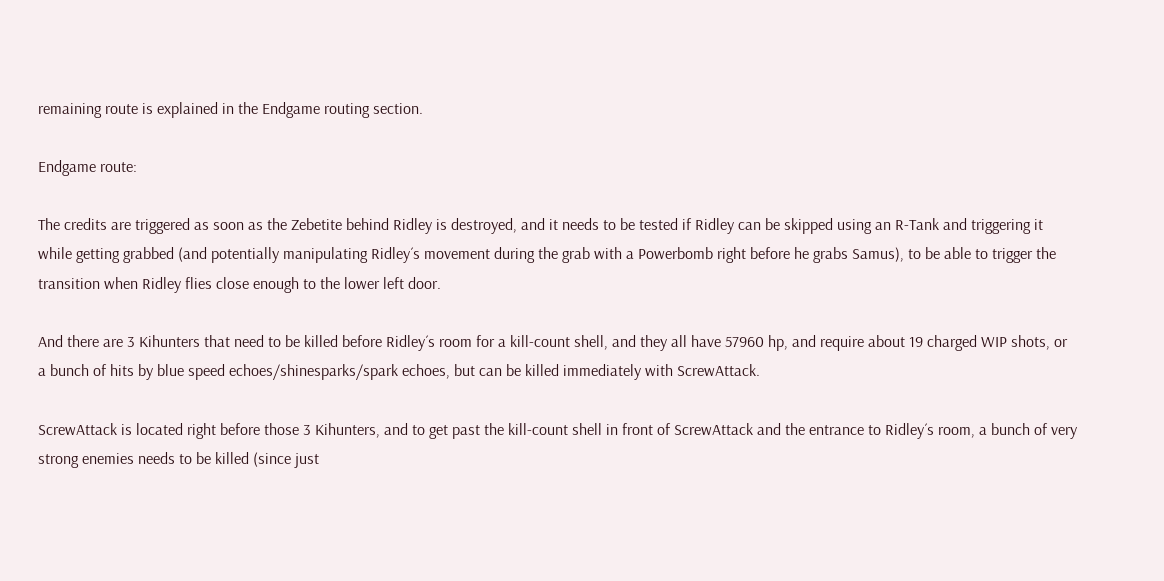remaining route is explained in the Endgame routing section.

Endgame route:

The credits are triggered as soon as the Zebetite behind Ridley is destroyed, and it needs to be tested if Ridley can be skipped using an R-Tank and triggering it while getting grabbed (and potentially manipulating Ridley´s movement during the grab with a Powerbomb right before he grabs Samus), to be able to trigger the transition when Ridley flies close enough to the lower left door.

And there are 3 Kihunters that need to be killed before Ridley´s room for a kill-count shell, and they all have 57960 hp, and require about 19 charged WIP shots, or a bunch of hits by blue speed echoes/shinesparks/spark echoes, but can be killed immediately with ScrewAttack.

ScrewAttack is located right before those 3 Kihunters, and to get past the kill-count shell in front of ScrewAttack and the entrance to Ridley´s room, a bunch of very strong enemies needs to be killed (since just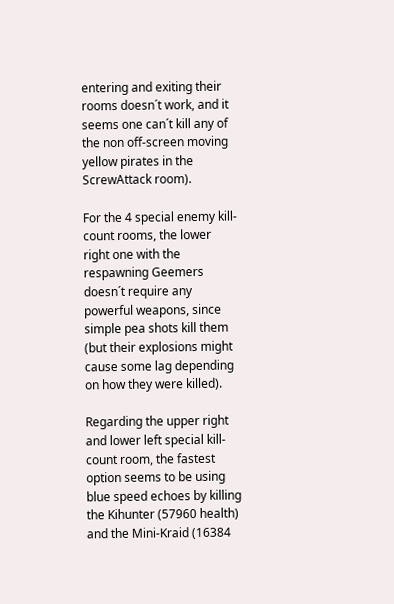entering and exiting their rooms doesn´t work, and it seems one can´t kill any of the non off-screen moving yellow pirates in the ScrewAttack room).

For the 4 special enemy kill-count rooms, the lower right one with the respawning Geemers doesn´t require any powerful weapons, since simple pea shots kill them (but their explosions might cause some lag depending on how they were killed).

Regarding the upper right and lower left special kill-count room, the fastest option seems to be using blue speed echoes by killing the Kihunter (57960 health) and the Mini-Kraid (16384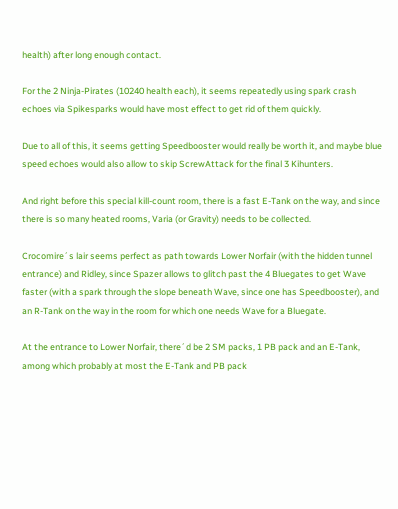health) after long enough contact.

For the 2 Ninja-Pirates (10240 health each), it seems repeatedly using spark crash echoes via Spikesparks would have most effect to get rid of them quickly.

Due to all of this, it seems getting Speedbooster would really be worth it, and maybe blue speed echoes would also allow to skip ScrewAttack for the final 3 Kihunters.

And right before this special kill-count room, there is a fast E-Tank on the way, and since there is so many heated rooms, Varia (or Gravity) needs to be collected.

Crocomire´s lair seems perfect as path towards Lower Norfair (with the hidden tunnel entrance) and Ridley, since Spazer allows to glitch past the 4 Bluegates to get Wave faster (with a spark through the slope beneath Wave, since one has Speedbooster), and an R-Tank on the way in the room for which one needs Wave for a Bluegate.

At the entrance to Lower Norfair, there´d be 2 SM packs, 1 PB pack and an E-Tank, among which probably at most the E-Tank and PB pack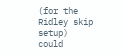(for the Ridley skip setup) could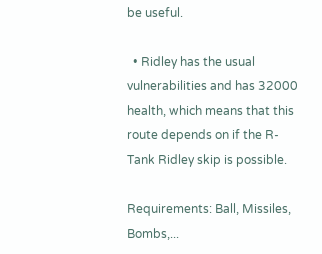be useful.

  • Ridley has the usual vulnerabilities and has 32000 health, which means that this route depends on if the R-Tank Ridley skip is possible.

Requirements: Ball, Missiles, Bombs,...